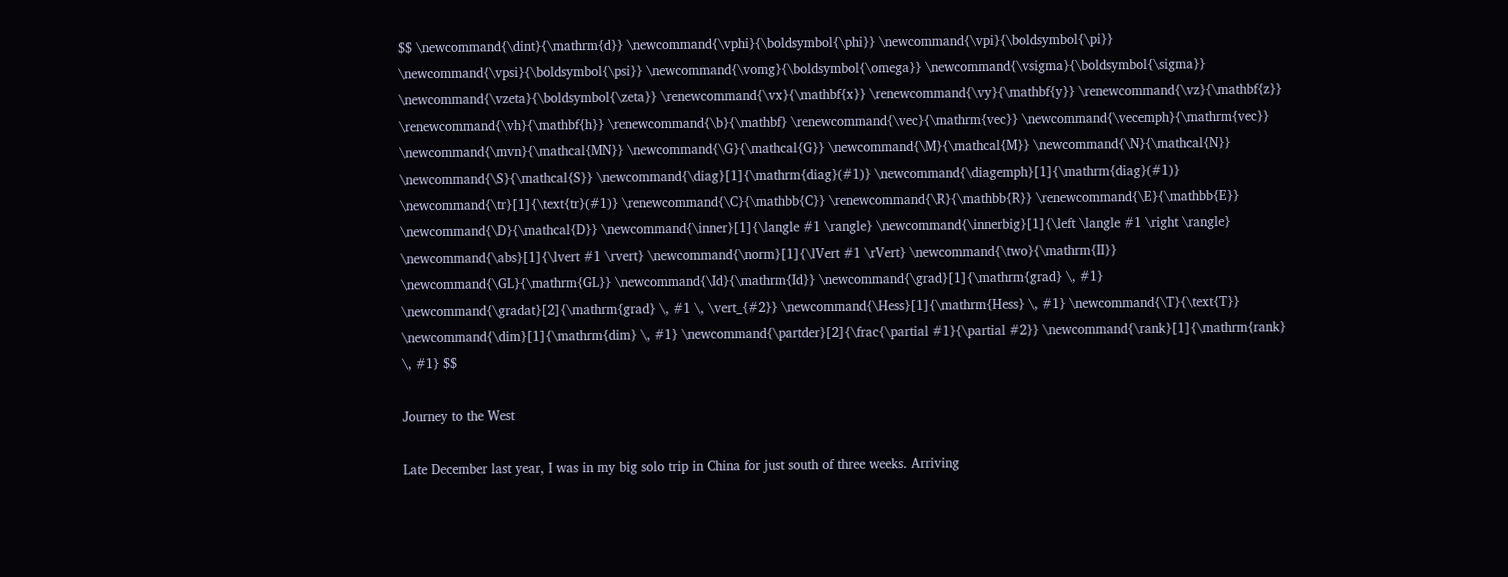$$ \newcommand{\dint}{\mathrm{d}} \newcommand{\vphi}{\boldsymbol{\phi}} \newcommand{\vpi}{\boldsymbol{\pi}} \newcommand{\vpsi}{\boldsymbol{\psi}} \newcommand{\vomg}{\boldsymbol{\omega}} \newcommand{\vsigma}{\boldsymbol{\sigma}} \newcommand{\vzeta}{\boldsymbol{\zeta}} \renewcommand{\vx}{\mathbf{x}} \renewcommand{\vy}{\mathbf{y}} \renewcommand{\vz}{\mathbf{z}} \renewcommand{\vh}{\mathbf{h}} \renewcommand{\b}{\mathbf} \renewcommand{\vec}{\mathrm{vec}} \newcommand{\vecemph}{\mathrm{vec}} \newcommand{\mvn}{\mathcal{MN}} \newcommand{\G}{\mathcal{G}} \newcommand{\M}{\mathcal{M}} \newcommand{\N}{\mathcal{N}} \newcommand{\S}{\mathcal{S}} \newcommand{\diag}[1]{\mathrm{diag}(#1)} \newcommand{\diagemph}[1]{\mathrm{diag}(#1)} \newcommand{\tr}[1]{\text{tr}(#1)} \renewcommand{\C}{\mathbb{C}} \renewcommand{\R}{\mathbb{R}} \renewcommand{\E}{\mathbb{E}} \newcommand{\D}{\mathcal{D}} \newcommand{\inner}[1]{\langle #1 \rangle} \newcommand{\innerbig}[1]{\left \langle #1 \right \rangle} \newcommand{\abs}[1]{\lvert #1 \rvert} \newcommand{\norm}[1]{\lVert #1 \rVert} \newcommand{\two}{\mathrm{II}} \newcommand{\GL}{\mathrm{GL}} \newcommand{\Id}{\mathrm{Id}} \newcommand{\grad}[1]{\mathrm{grad} \, #1} \newcommand{\gradat}[2]{\mathrm{grad} \, #1 \, \vert_{#2}} \newcommand{\Hess}[1]{\mathrm{Hess} \, #1} \newcommand{\T}{\text{T}} \newcommand{\dim}[1]{\mathrm{dim} \, #1} \newcommand{\partder}[2]{\frac{\partial #1}{\partial #2}} \newcommand{\rank}[1]{\mathrm{rank} \, #1} $$

Journey to the West

Late December last year, I was in my big solo trip in China for just south of three weeks. Arriving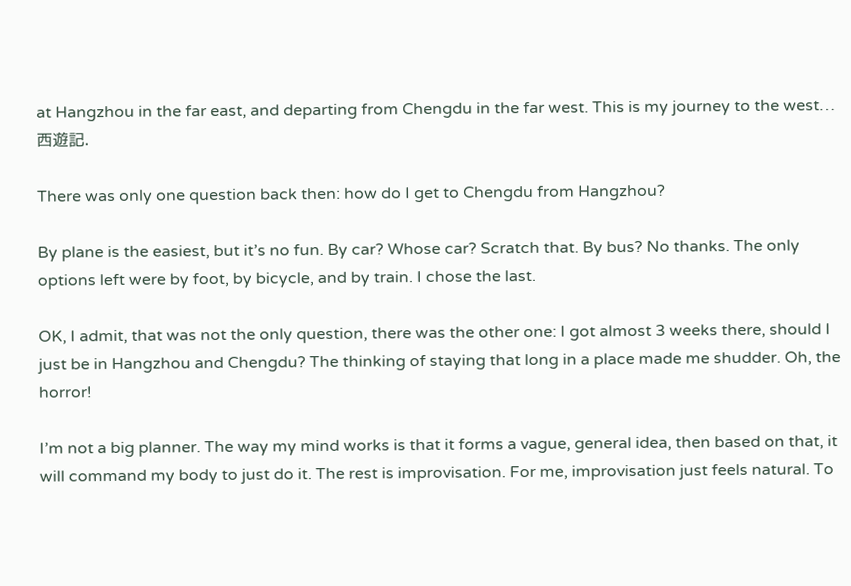at Hangzhou in the far east, and departing from Chengdu in the far west. This is my journey to the west… 西遊記.

There was only one question back then: how do I get to Chengdu from Hangzhou?

By plane is the easiest, but it’s no fun. By car? Whose car? Scratch that. By bus? No thanks. The only options left were by foot, by bicycle, and by train. I chose the last.

OK, I admit, that was not the only question, there was the other one: I got almost 3 weeks there, should I just be in Hangzhou and Chengdu? The thinking of staying that long in a place made me shudder. Oh, the horror!

I’m not a big planner. The way my mind works is that it forms a vague, general idea, then based on that, it will command my body to just do it. The rest is improvisation. For me, improvisation just feels natural. To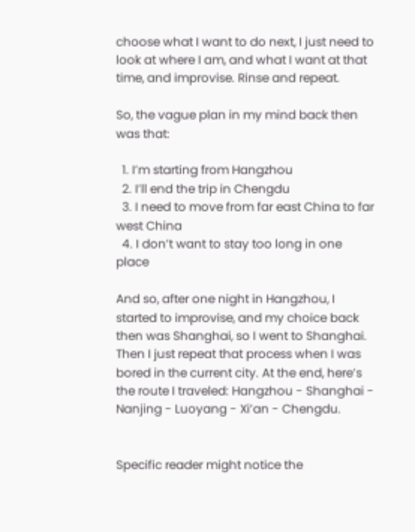choose what I want to do next, I just need to look at where I am, and what I want at that time, and improvise. Rinse and repeat.

So, the vague plan in my mind back then was that:

  1. I’m starting from Hangzhou
  2. I’ll end the trip in Chengdu
  3. I need to move from far east China to far west China
  4. I don’t want to stay too long in one place

And so, after one night in Hangzhou, I started to improvise, and my choice back then was Shanghai, so I went to Shanghai. Then I just repeat that process when I was bored in the current city. At the end, here’s the route I traveled: Hangzhou - Shanghai - Nanjing - Luoyang - Xi’an - Chengdu.


Specific reader might notice the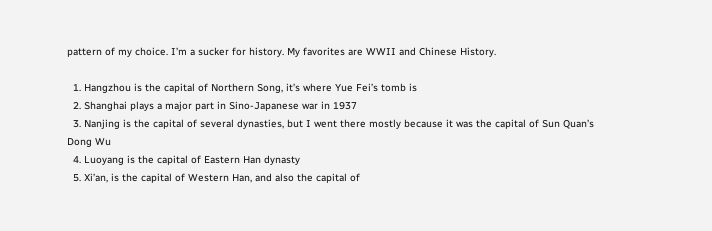pattern of my choice. I’m a sucker for history. My favorites are WWII and Chinese History.

  1. Hangzhou is the capital of Northern Song, it’s where Yue Fei’s tomb is
  2. Shanghai plays a major part in Sino-Japanese war in 1937
  3. Nanjing is the capital of several dynasties, but I went there mostly because it was the capital of Sun Quan’s Dong Wu
  4. Luoyang is the capital of Eastern Han dynasty
  5. Xi’an, is the capital of Western Han, and also the capital of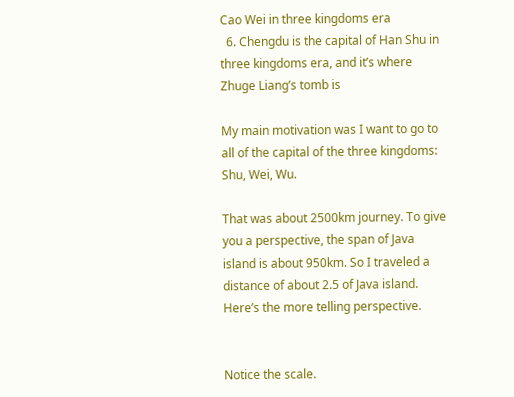Cao Wei in three kingdoms era
  6. Chengdu is the capital of Han Shu in three kingdoms era, and it’s where Zhuge Liang’s tomb is

My main motivation was I want to go to all of the capital of the three kingdoms: Shu, Wei, Wu.

That was about 2500km journey. To give you a perspective, the span of Java island is about 950km. So I traveled a distance of about 2.5 of Java island. Here’s the more telling perspective.


Notice the scale.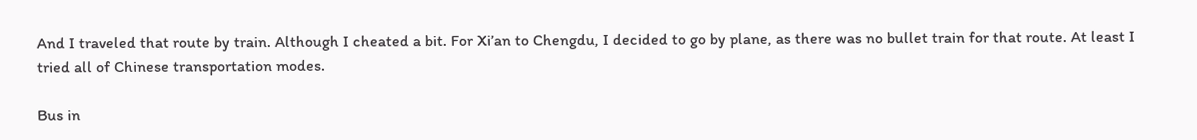And I traveled that route by train. Although I cheated a bit. For Xi’an to Chengdu, I decided to go by plane, as there was no bullet train for that route. At least I tried all of Chinese transportation modes.

Bus in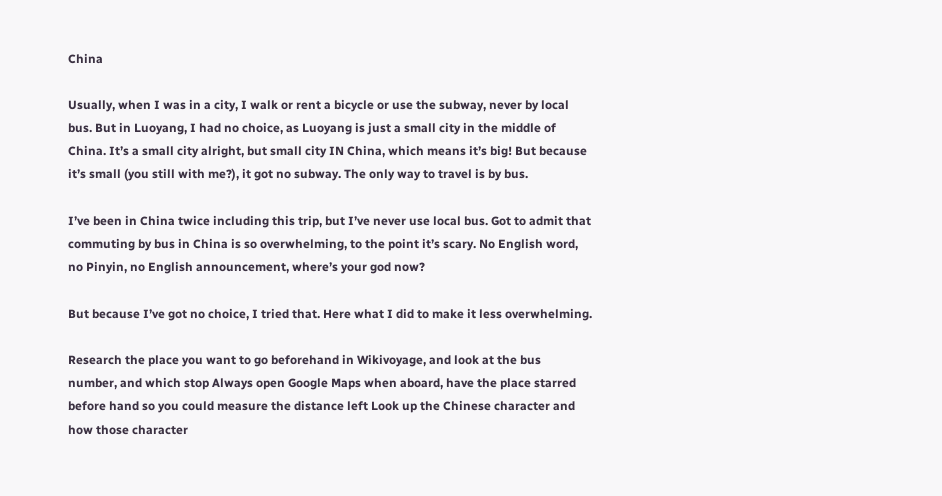China

Usually, when I was in a city, I walk or rent a bicycle or use the subway, never by local bus. But in Luoyang, I had no choice, as Luoyang is just a small city in the middle of China. It’s a small city alright, but small city IN China, which means it’s big! But because it’s small (you still with me?), it got no subway. The only way to travel is by bus.

I’ve been in China twice including this trip, but I’ve never use local bus. Got to admit that commuting by bus in China is so overwhelming, to the point it’s scary. No English word, no Pinyin, no English announcement, where’s your god now?

But because I’ve got no choice, I tried that. Here what I did to make it less overwhelming.

Research the place you want to go beforehand in Wikivoyage, and look at the bus number, and which stop Always open Google Maps when aboard, have the place starred before hand so you could measure the distance left Look up the Chinese character and how those character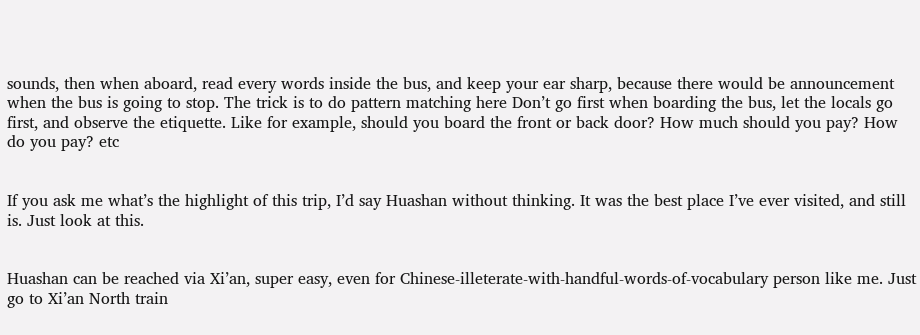sounds, then when aboard, read every words inside the bus, and keep your ear sharp, because there would be announcement when the bus is going to stop. The trick is to do pattern matching here Don’t go first when boarding the bus, let the locals go first, and observe the etiquette. Like for example, should you board the front or back door? How much should you pay? How do you pay? etc


If you ask me what’s the highlight of this trip, I’d say Huashan without thinking. It was the best place I’ve ever visited, and still is. Just look at this.


Huashan can be reached via Xi’an, super easy, even for Chinese-illeterate-with-handful-words-of-vocabulary person like me. Just go to Xi’an North train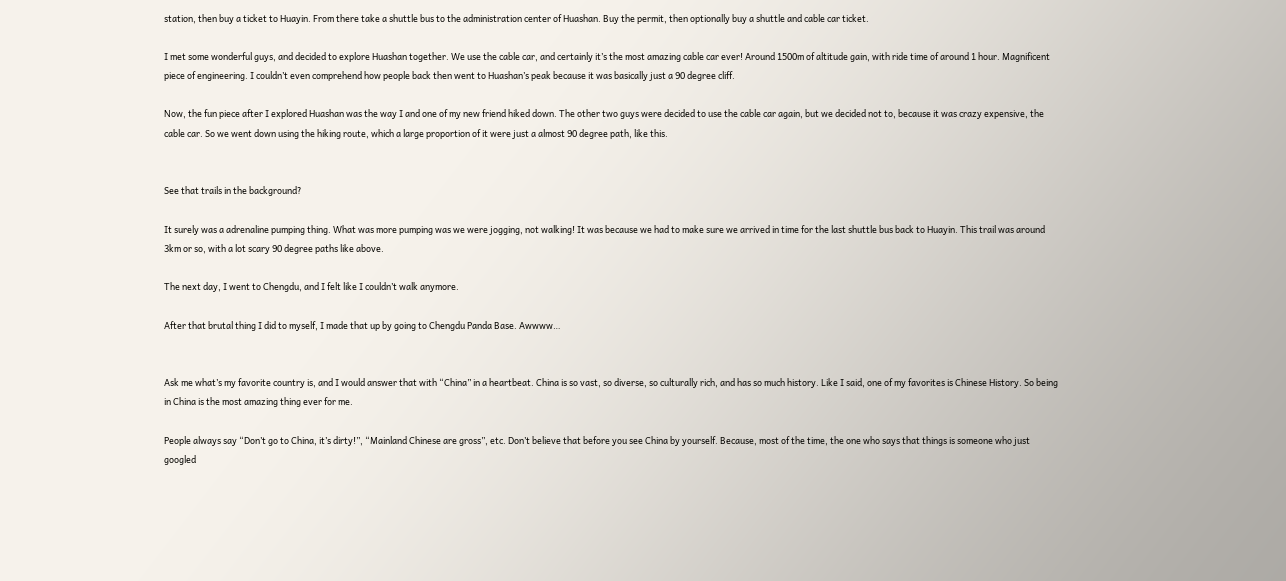station, then buy a ticket to Huayin. From there take a shuttle bus to the administration center of Huashan. Buy the permit, then optionally buy a shuttle and cable car ticket.

I met some wonderful guys, and decided to explore Huashan together. We use the cable car, and certainly it’s the most amazing cable car ever! Around 1500m of altitude gain, with ride time of around 1 hour. Magnificent piece of engineering. I couldn’t even comprehend how people back then went to Huashan’s peak because it was basically just a 90 degree cliff.

Now, the fun piece after I explored Huashan was the way I and one of my new friend hiked down. The other two guys were decided to use the cable car again, but we decided not to, because it was crazy expensive, the cable car. So we went down using the hiking route, which a large proportion of it were just a almost 90 degree path, like this.


See that trails in the background?

It surely was a adrenaline pumping thing. What was more pumping was we were jogging, not walking! It was because we had to make sure we arrived in time for the last shuttle bus back to Huayin. This trail was around 3km or so, with a lot scary 90 degree paths like above.

The next day, I went to Chengdu, and I felt like I couldn’t walk anymore.

After that brutal thing I did to myself, I made that up by going to Chengdu Panda Base. Awwww…


Ask me what’s my favorite country is, and I would answer that with “China” in a heartbeat. China is so vast, so diverse, so culturally rich, and has so much history. Like I said, one of my favorites is Chinese History. So being in China is the most amazing thing ever for me.

People always say “Don’t go to China, it’s dirty!”, “Mainland Chinese are gross”, etc. Don’t believe that before you see China by yourself. Because, most of the time, the one who says that things is someone who just googled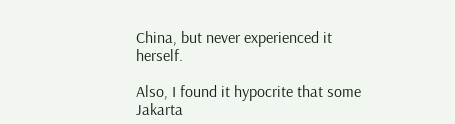China, but never experienced it herself.

Also, I found it hypocrite that some Jakarta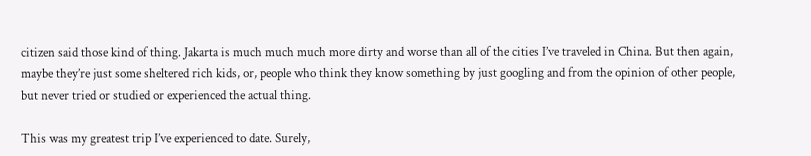citizen said those kind of thing. Jakarta is much much much more dirty and worse than all of the cities I’ve traveled in China. But then again, maybe they’re just some sheltered rich kids, or, people who think they know something by just googling and from the opinion of other people, but never tried or studied or experienced the actual thing.

This was my greatest trip I’ve experienced to date. Surely,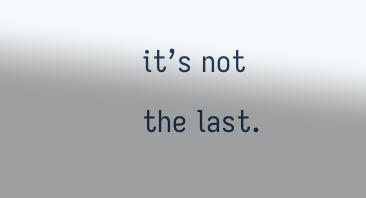it’s not the last.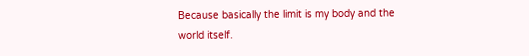Because basically the limit is my body and the world itself.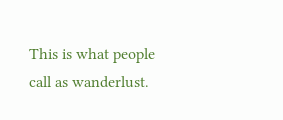This is what people call as wanderlust.